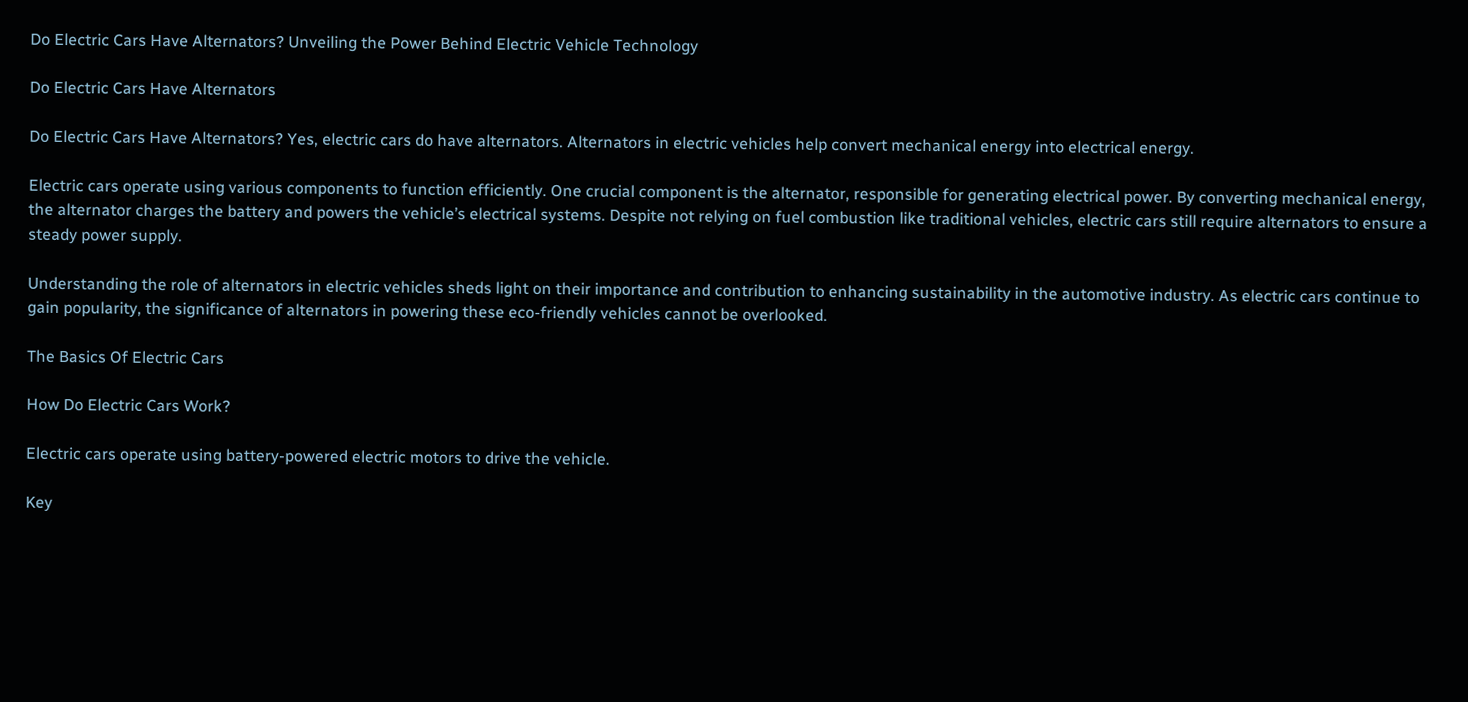Do Electric Cars Have Alternators? Unveiling the Power Behind Electric Vehicle Technology

Do Electric Cars Have Alternators

Do Electric Cars Have Alternators? Yes, electric cars do have alternators. Alternators in electric vehicles help convert mechanical energy into electrical energy.

Electric cars operate using various components to function efficiently. One crucial component is the alternator, responsible for generating electrical power. By converting mechanical energy, the alternator charges the battery and powers the vehicle’s electrical systems. Despite not relying on fuel combustion like traditional vehicles, electric cars still require alternators to ensure a steady power supply.

Understanding the role of alternators in electric vehicles sheds light on their importance and contribution to enhancing sustainability in the automotive industry. As electric cars continue to gain popularity, the significance of alternators in powering these eco-friendly vehicles cannot be overlooked.

The Basics Of Electric Cars

How Do Electric Cars Work?

Electric cars operate using battery-powered electric motors to drive the vehicle.

Key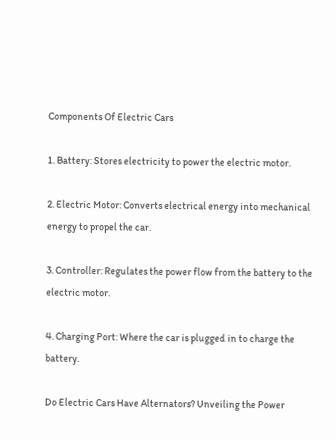Components Of Electric Cars

1. Battery: Stores electricity to power the electric motor.

2. Electric Motor: Converts electrical energy into mechanical energy to propel the car.

3. Controller: Regulates the power flow from the battery to the electric motor.

4. Charging Port: Where the car is plugged in to charge the battery.

Do Electric Cars Have Alternators? Unveiling the Power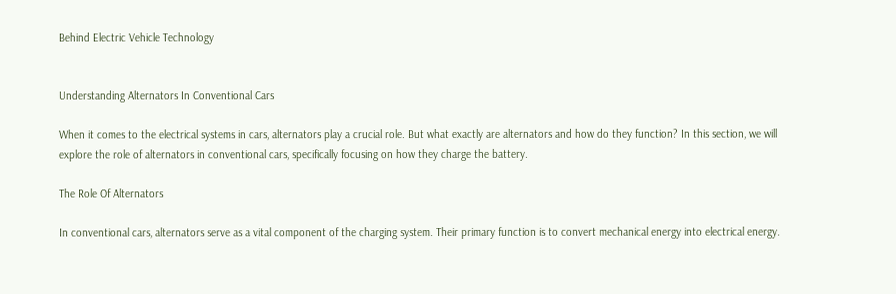Behind Electric Vehicle Technology


Understanding Alternators In Conventional Cars

When it comes to the electrical systems in cars, alternators play a crucial role. But what exactly are alternators and how do they function? In this section, we will explore the role of alternators in conventional cars, specifically focusing on how they charge the battery.

The Role Of Alternators

In conventional cars, alternators serve as a vital component of the charging system. Their primary function is to convert mechanical energy into electrical energy.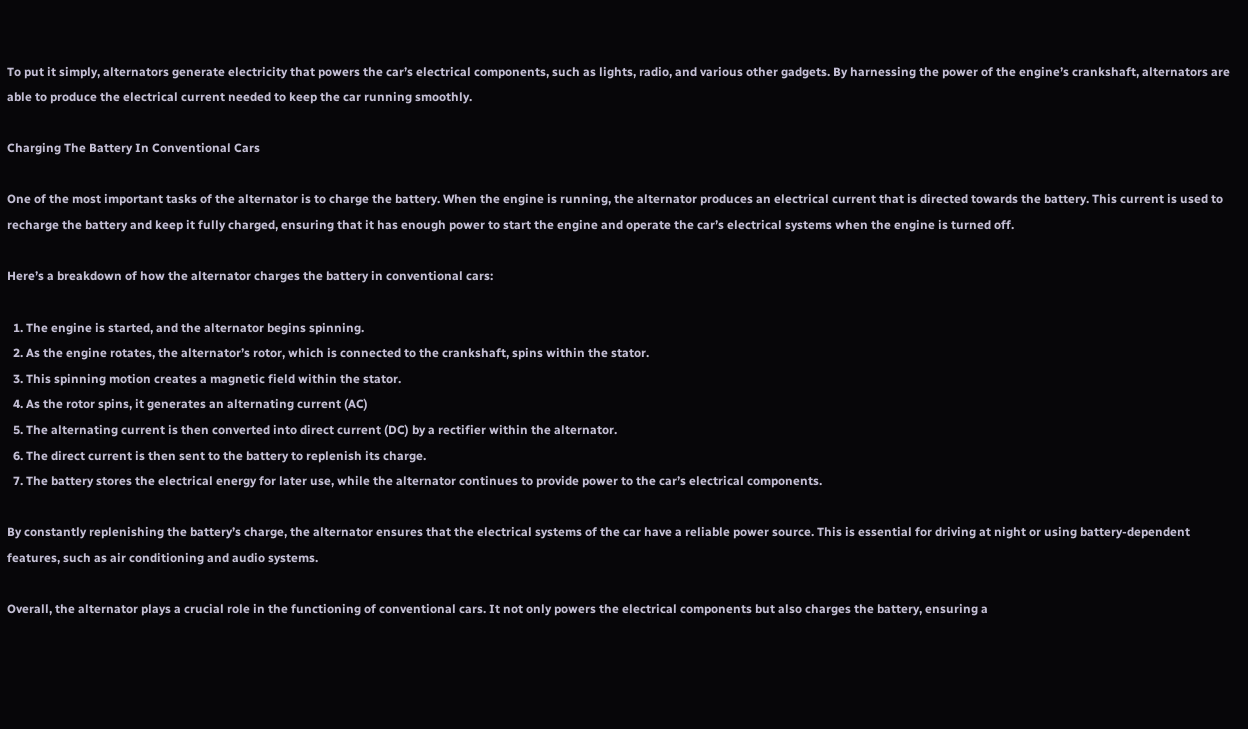To put it simply, alternators generate electricity that powers the car’s electrical components, such as lights, radio, and various other gadgets. By harnessing the power of the engine’s crankshaft, alternators are able to produce the electrical current needed to keep the car running smoothly.

Charging The Battery In Conventional Cars

One of the most important tasks of the alternator is to charge the battery. When the engine is running, the alternator produces an electrical current that is directed towards the battery. This current is used to recharge the battery and keep it fully charged, ensuring that it has enough power to start the engine and operate the car’s electrical systems when the engine is turned off.

Here’s a breakdown of how the alternator charges the battery in conventional cars:

  1. The engine is started, and the alternator begins spinning.
  2. As the engine rotates, the alternator’s rotor, which is connected to the crankshaft, spins within the stator.
  3. This spinning motion creates a magnetic field within the stator.
  4. As the rotor spins, it generates an alternating current (AC)
  5. The alternating current is then converted into direct current (DC) by a rectifier within the alternator.
  6. The direct current is then sent to the battery to replenish its charge.
  7. The battery stores the electrical energy for later use, while the alternator continues to provide power to the car’s electrical components.

By constantly replenishing the battery’s charge, the alternator ensures that the electrical systems of the car have a reliable power source. This is essential for driving at night or using battery-dependent features, such as air conditioning and audio systems.

Overall, the alternator plays a crucial role in the functioning of conventional cars. It not only powers the electrical components but also charges the battery, ensuring a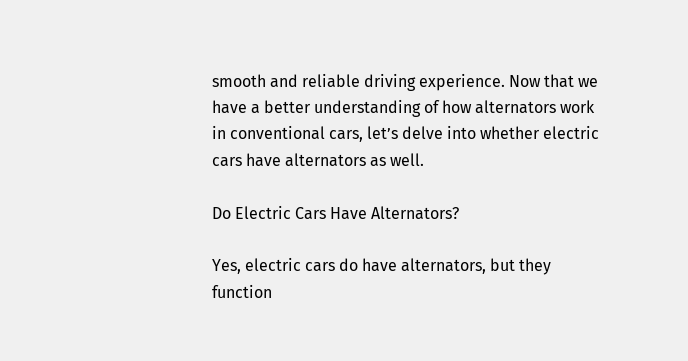smooth and reliable driving experience. Now that we have a better understanding of how alternators work in conventional cars, let’s delve into whether electric cars have alternators as well.

Do Electric Cars Have Alternators?

Yes, electric cars do have alternators, but they function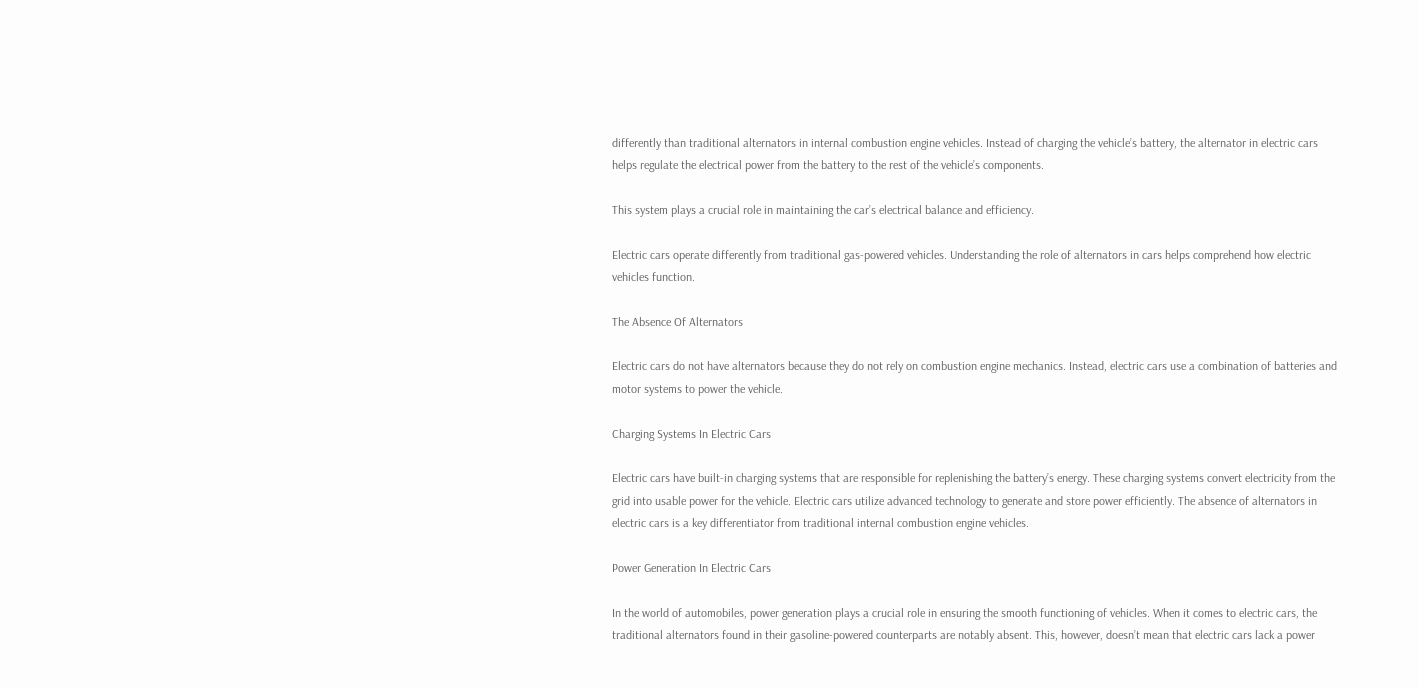differently than traditional alternators in internal combustion engine vehicles. Instead of charging the vehicle’s battery, the alternator in electric cars helps regulate the electrical power from the battery to the rest of the vehicle’s components.

This system plays a crucial role in maintaining the car’s electrical balance and efficiency.

Electric cars operate differently from traditional gas-powered vehicles. Understanding the role of alternators in cars helps comprehend how electric vehicles function.

The Absence Of Alternators

Electric cars do not have alternators because they do not rely on combustion engine mechanics. Instead, electric cars use a combination of batteries and motor systems to power the vehicle.

Charging Systems In Electric Cars

Electric cars have built-in charging systems that are responsible for replenishing the battery’s energy. These charging systems convert electricity from the grid into usable power for the vehicle. Electric cars utilize advanced technology to generate and store power efficiently. The absence of alternators in electric cars is a key differentiator from traditional internal combustion engine vehicles.

Power Generation In Electric Cars

In the world of automobiles, power generation plays a crucial role in ensuring the smooth functioning of vehicles. When it comes to electric cars, the traditional alternators found in their gasoline-powered counterparts are notably absent. This, however, doesn’t mean that electric cars lack a power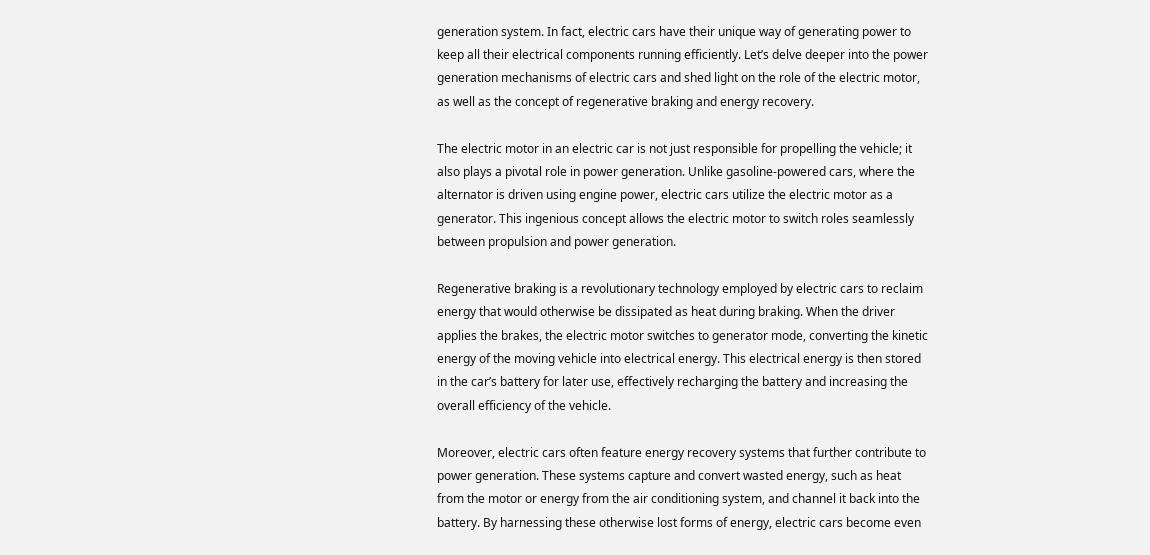generation system. In fact, electric cars have their unique way of generating power to keep all their electrical components running efficiently. Let’s delve deeper into the power generation mechanisms of electric cars and shed light on the role of the electric motor, as well as the concept of regenerative braking and energy recovery.

The electric motor in an electric car is not just responsible for propelling the vehicle; it also plays a pivotal role in power generation. Unlike gasoline-powered cars, where the alternator is driven using engine power, electric cars utilize the electric motor as a generator. This ingenious concept allows the electric motor to switch roles seamlessly between propulsion and power generation.

Regenerative braking is a revolutionary technology employed by electric cars to reclaim energy that would otherwise be dissipated as heat during braking. When the driver applies the brakes, the electric motor switches to generator mode, converting the kinetic energy of the moving vehicle into electrical energy. This electrical energy is then stored in the car’s battery for later use, effectively recharging the battery and increasing the overall efficiency of the vehicle.

Moreover, electric cars often feature energy recovery systems that further contribute to power generation. These systems capture and convert wasted energy, such as heat from the motor or energy from the air conditioning system, and channel it back into the battery. By harnessing these otherwise lost forms of energy, electric cars become even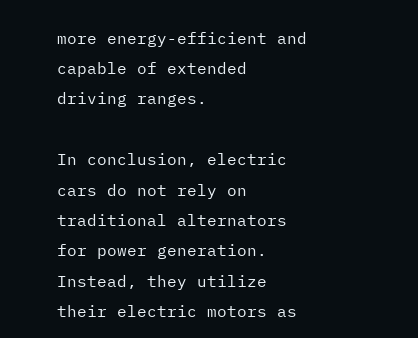more energy-efficient and capable of extended driving ranges.

In conclusion, electric cars do not rely on traditional alternators for power generation. Instead, they utilize their electric motors as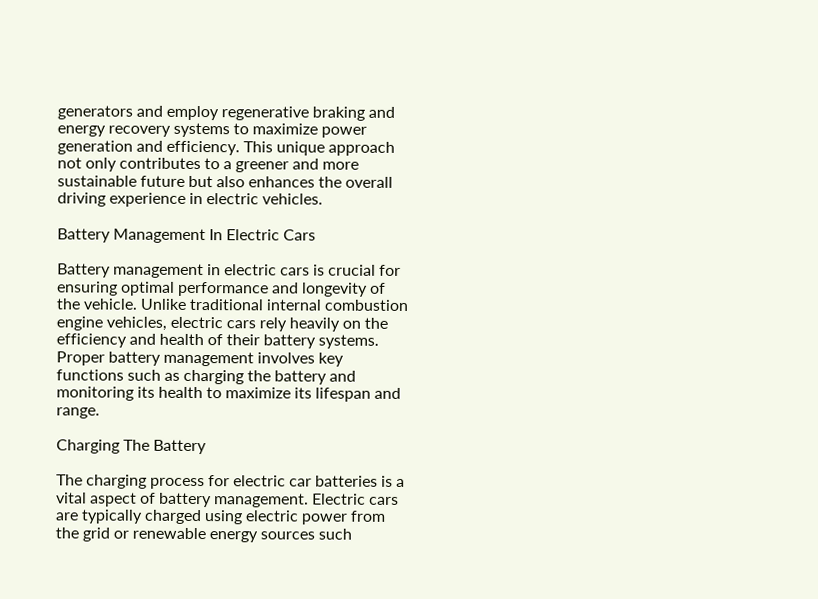generators and employ regenerative braking and energy recovery systems to maximize power generation and efficiency. This unique approach not only contributes to a greener and more sustainable future but also enhances the overall driving experience in electric vehicles.

Battery Management In Electric Cars

Battery management in electric cars is crucial for ensuring optimal performance and longevity of the vehicle. Unlike traditional internal combustion engine vehicles, electric cars rely heavily on the efficiency and health of their battery systems. Proper battery management involves key functions such as charging the battery and monitoring its health to maximize its lifespan and range.

Charging The Battery

The charging process for electric car batteries is a vital aspect of battery management. Electric cars are typically charged using electric power from the grid or renewable energy sources such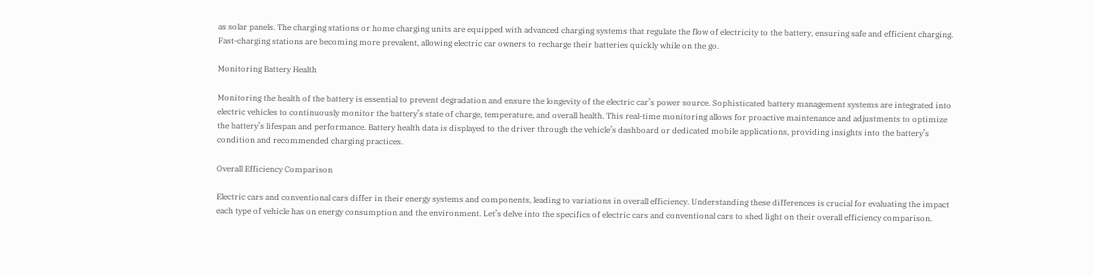as solar panels. The charging stations or home charging units are equipped with advanced charging systems that regulate the flow of electricity to the battery, ensuring safe and efficient charging. Fast-charging stations are becoming more prevalent, allowing electric car owners to recharge their batteries quickly while on the go.

Monitoring Battery Health

Monitoring the health of the battery is essential to prevent degradation and ensure the longevity of the electric car’s power source. Sophisticated battery management systems are integrated into electric vehicles to continuously monitor the battery’s state of charge, temperature, and overall health. This real-time monitoring allows for proactive maintenance and adjustments to optimize the battery’s lifespan and performance. Battery health data is displayed to the driver through the vehicle’s dashboard or dedicated mobile applications, providing insights into the battery’s condition and recommended charging practices.

Overall Efficiency Comparison

Electric cars and conventional cars differ in their energy systems and components, leading to variations in overall efficiency. Understanding these differences is crucial for evaluating the impact each type of vehicle has on energy consumption and the environment. Let’s delve into the specifics of electric cars and conventional cars to shed light on their overall efficiency comparison.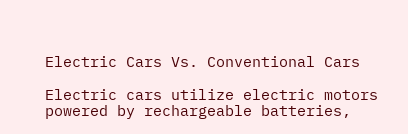Electric Cars Vs. Conventional Cars

Electric cars utilize electric motors powered by rechargeable batteries,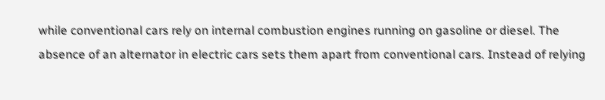while conventional cars rely on internal combustion engines running on gasoline or diesel. The absence of an alternator in electric cars sets them apart from conventional cars. Instead of relying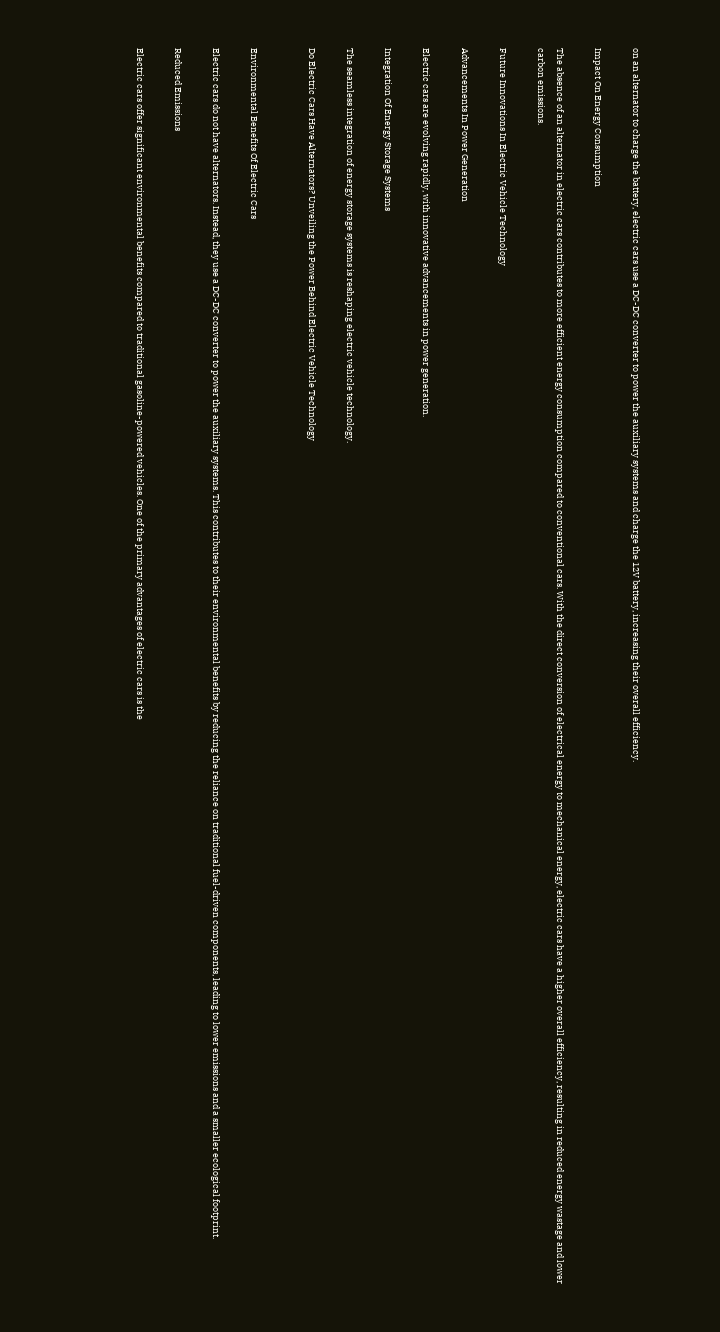on an alternator to charge the battery, electric cars use a DC-DC converter to power the auxiliary systems and charge the 12V battery, increasing their overall efficiency.

Impact On Energy Consumption

The absence of an alternator in electric cars contributes to more efficient energy consumption compared to conventional cars. With the direct conversion of electrical energy to mechanical energy, electric cars have a higher overall efficiency, resulting in reduced energy wastage and lower carbon emissions.

Future Innovations In Electric Vehicle Technology

Advancements In Power Generation

Electric cars are evolving rapidly, with innovative advancements in power generation.

Integration Of Energy Storage Systems

The seamless integration of energy storage systems is reshaping electric vehicle technology.

Do Electric Cars Have Alternators? Unveiling the Power Behind Electric Vehicle Technology


Environmental Benefits Of Electric Cars

Electric cars do not have alternators. Instead, they use a DC-DC converter to power the auxiliary systems. This contributes to their environmental benefits by reducing the reliance on traditional fuel-driven components, leading to lower emissions and a smaller ecological footprint.

Reduced Emissions

Electric cars offer significant environmental benefits compared to traditional gasoline-powered vehicles. One of the primary advantages of electric cars is the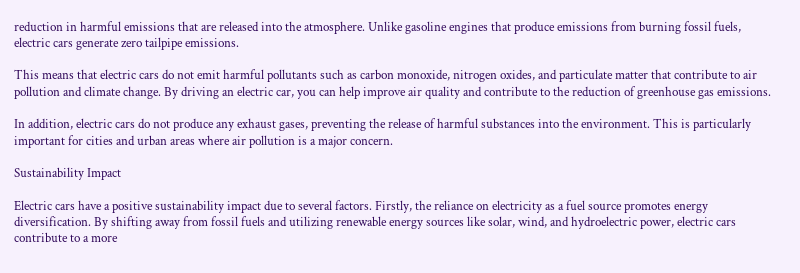reduction in harmful emissions that are released into the atmosphere. Unlike gasoline engines that produce emissions from burning fossil fuels, electric cars generate zero tailpipe emissions.

This means that electric cars do not emit harmful pollutants such as carbon monoxide, nitrogen oxides, and particulate matter that contribute to air pollution and climate change. By driving an electric car, you can help improve air quality and contribute to the reduction of greenhouse gas emissions.

In addition, electric cars do not produce any exhaust gases, preventing the release of harmful substances into the environment. This is particularly important for cities and urban areas where air pollution is a major concern.

Sustainability Impact

Electric cars have a positive sustainability impact due to several factors. Firstly, the reliance on electricity as a fuel source promotes energy diversification. By shifting away from fossil fuels and utilizing renewable energy sources like solar, wind, and hydroelectric power, electric cars contribute to a more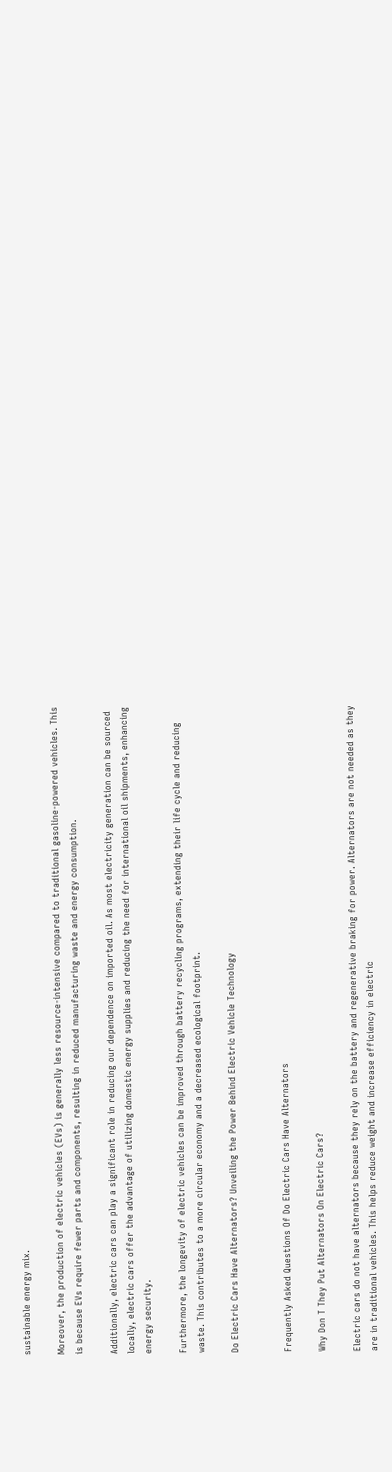sustainable energy mix.

Moreover, the production of electric vehicles (EVs) is generally less resource-intensive compared to traditional gasoline-powered vehicles. This is because EVs require fewer parts and components, resulting in reduced manufacturing waste and energy consumption.

Additionally, electric cars can play a significant role in reducing our dependence on imported oil. As most electricity generation can be sourced locally, electric cars offer the advantage of utilizing domestic energy supplies and reducing the need for international oil shipments, enhancing energy security.

Furthermore, the longevity of electric vehicles can be improved through battery recycling programs, extending their life cycle and reducing waste. This contributes to a more circular economy and a decreased ecological footprint.

Do Electric Cars Have Alternators? Unveiling the Power Behind Electric Vehicle Technology


Frequently Asked Questions Of Do Electric Cars Have Alternators

Why Don T They Put Alternators On Electric Cars?

Electric cars do not have alternators because they rely on the battery and regenerative braking for power. Alternators are not needed as they are in traditional vehicles. This helps reduce weight and increase efficiency in electric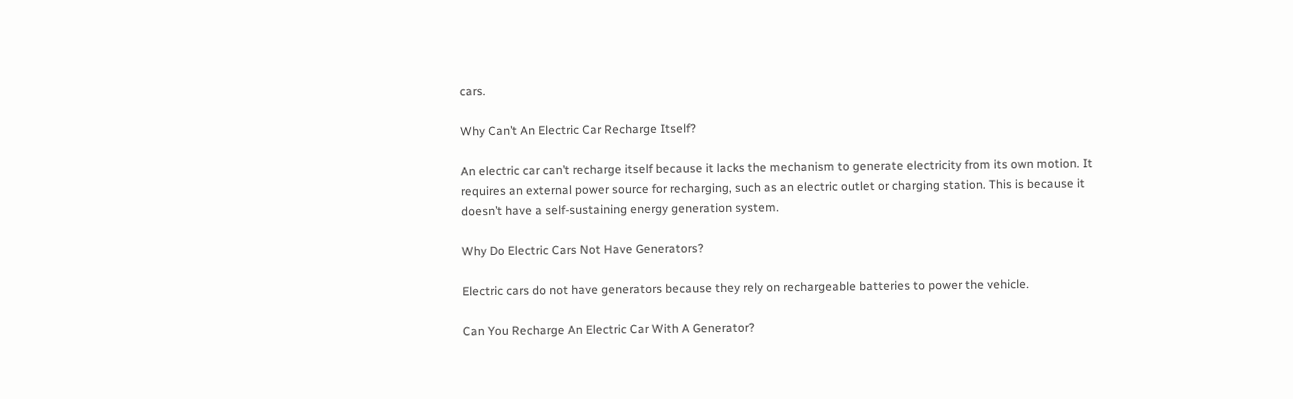cars.

Why Can’t An Electric Car Recharge Itself?

An electric car can’t recharge itself because it lacks the mechanism to generate electricity from its own motion. It requires an external power source for recharging, such as an electric outlet or charging station. This is because it doesn’t have a self-sustaining energy generation system.

Why Do Electric Cars Not Have Generators?

Electric cars do not have generators because they rely on rechargeable batteries to power the vehicle.

Can You Recharge An Electric Car With A Generator?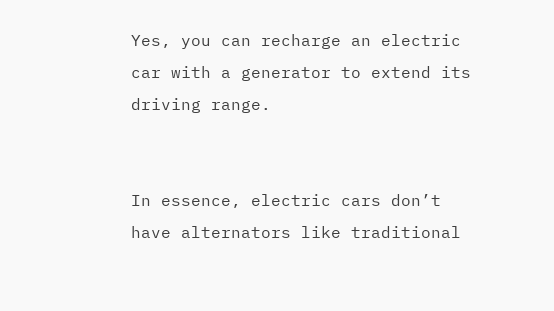Yes, you can recharge an electric car with a generator to extend its driving range.


In essence, electric cars don’t have alternators like traditional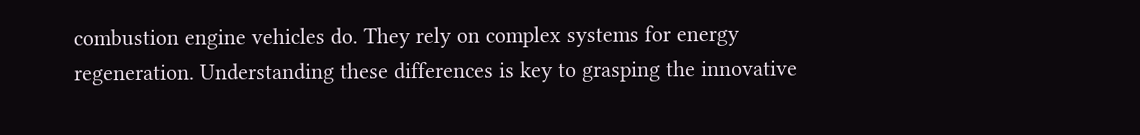combustion engine vehicles do. They rely on complex systems for energy regeneration. Understanding these differences is key to grasping the innovative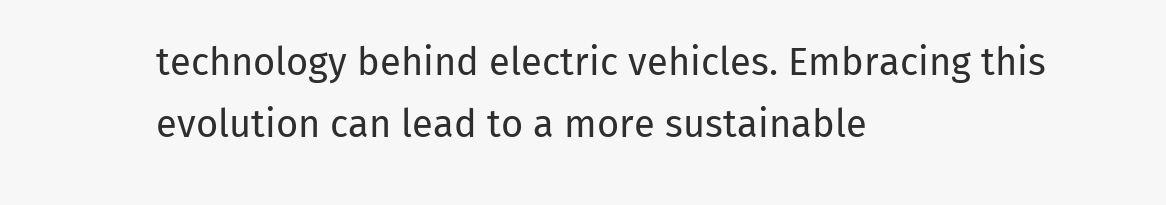technology behind electric vehicles. Embracing this evolution can lead to a more sustainable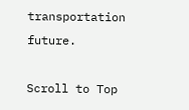transportation future.

Scroll to Top